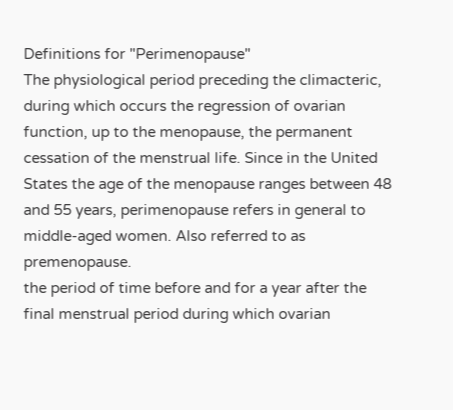Definitions for "Perimenopause"
The physiological period preceding the climacteric, during which occurs the regression of ovarian function, up to the menopause, the permanent cessation of the menstrual life. Since in the United States the age of the menopause ranges between 48 and 55 years, perimenopause refers in general to middle-aged women. Also referred to as premenopause.
the period of time before and for a year after the final menstrual period during which ovarian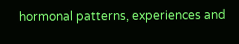hormonal patterns, experiences and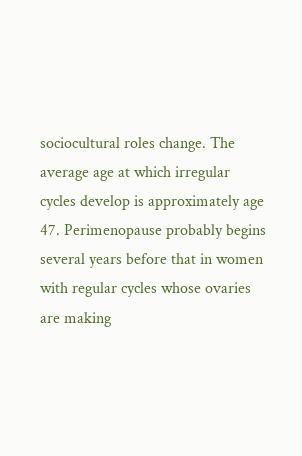sociocultural roles change. The average age at which irregular cycles develop is approximately age 47. Perimenopause probably begins several years before that in women with regular cycles whose ovaries are making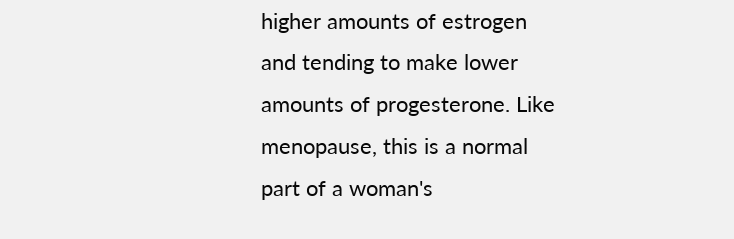higher amounts of estrogen and tending to make lower amounts of progesterone. Like menopause, this is a normal part of a woman's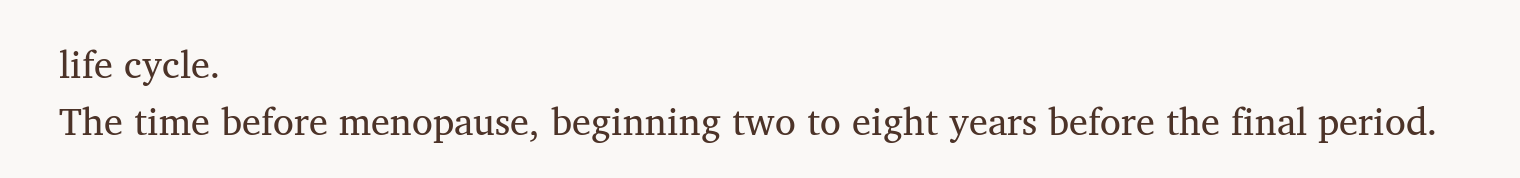life cycle.
The time before menopause, beginning two to eight years before the final period.